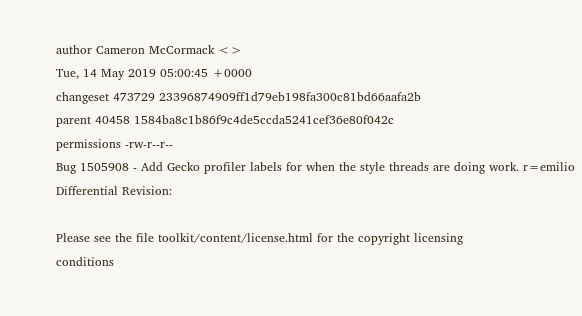author Cameron McCormack <>
Tue, 14 May 2019 05:00:45 +0000
changeset 473729 23396874909ff1d79eb198fa300c81bd66aafa2b
parent 40458 1584ba8c1b86f9c4de5ccda5241cef36e80f042c
permissions -rw-r--r--
Bug 1505908 - Add Gecko profiler labels for when the style threads are doing work. r=emilio Differential Revision:

Please see the file toolkit/content/license.html for the copyright licensing
conditions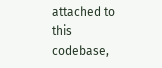attached to this codebase,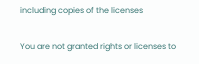including copies of the licenses

You are not granted rights or licenses to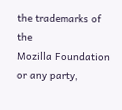the trademarks of the
Mozilla Foundation or any party,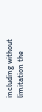including without limitation the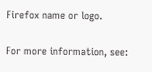Firefox name or logo.

For more information, see: